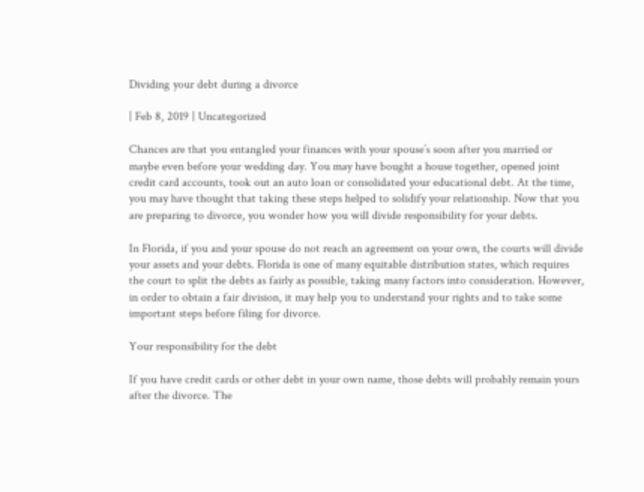Dividing your debt during a divorce

| Feb 8, 2019 | Uncategorized

Chances are that you entangled your finances with your spouse’s soon after you married or maybe even before your wedding day. You may have bought a house together, opened joint credit card accounts, took out an auto loan or consolidated your educational debt. At the time, you may have thought that taking these steps helped to solidify your relationship. Now that you are preparing to divorce, you wonder how you will divide responsibility for your debts.

In Florida, if you and your spouse do not reach an agreement on your own, the courts will divide your assets and your debts. Florida is one of many equitable distribution states, which requires the court to split the debts as fairly as possible, taking many factors into consideration. However, in order to obtain a fair division, it may help you to understand your rights and to take some important steps before filing for divorce.

Your responsibility for the debt

If you have credit cards or other debt in your own name, those debts will probably remain yours after the divorce. The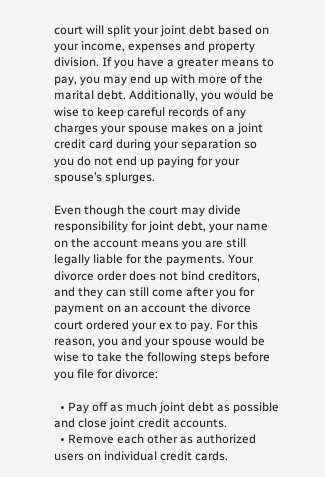court will split your joint debt based on your income, expenses and property division. If you have a greater means to pay, you may end up with more of the marital debt. Additionally, you would be wise to keep careful records of any charges your spouse makes on a joint credit card during your separation so you do not end up paying for your spouse’s splurges.

Even though the court may divide responsibility for joint debt, your name on the account means you are still legally liable for the payments. Your divorce order does not bind creditors, and they can still come after you for payment on an account the divorce court ordered your ex to pay. For this reason, you and your spouse would be wise to take the following steps before you file for divorce:

  • Pay off as much joint debt as possible and close joint credit accounts.
  • Remove each other as authorized users on individual credit cards.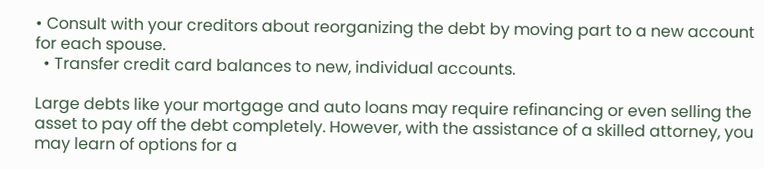• Consult with your creditors about reorganizing the debt by moving part to a new account for each spouse.
  • Transfer credit card balances to new, individual accounts.

Large debts like your mortgage and auto loans may require refinancing or even selling the asset to pay off the debt completely. However, with the assistance of a skilled attorney, you may learn of options for a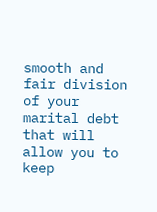smooth and fair division of your marital debt that will allow you to keep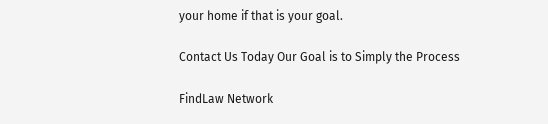your home if that is your goal.

Contact Us Today Our Goal is to Simply the Process

FindLaw Network